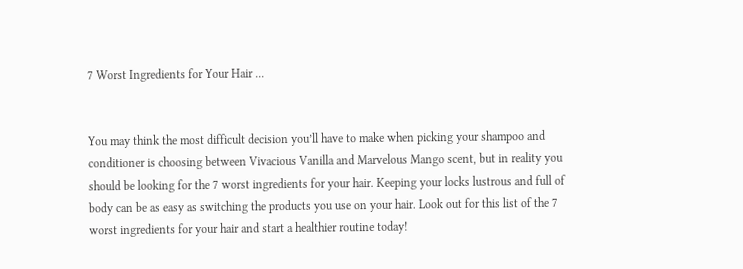7 Worst Ingredients for Your Hair ...


You may think the most difficult decision you’ll have to make when picking your shampoo and conditioner is choosing between Vivacious Vanilla and Marvelous Mango scent, but in reality you should be looking for the 7 worst ingredients for your hair. Keeping your locks lustrous and full of body can be as easy as switching the products you use on your hair. Look out for this list of the 7 worst ingredients for your hair and start a healthier routine today!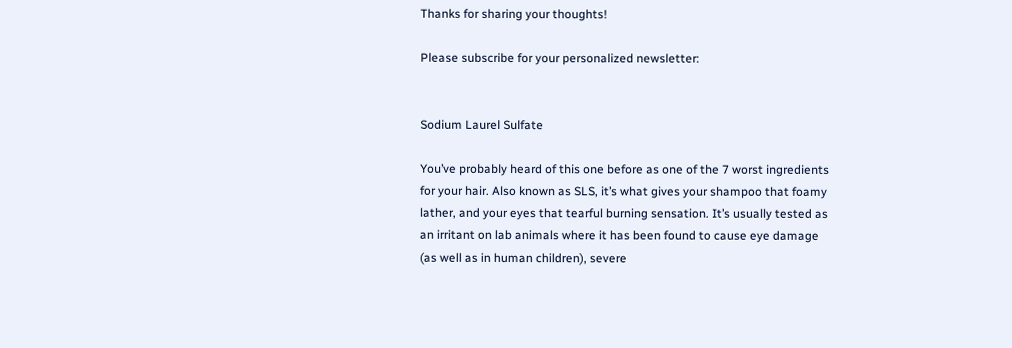Thanks for sharing your thoughts!

Please subscribe for your personalized newsletter:


Sodium Laurel Sulfate

You’ve probably heard of this one before as one of the 7 worst ingredients for your hair. Also known as SLS, it’s what gives your shampoo that foamy lather, and your eyes that tearful burning sensation. It’s usually tested as an irritant on lab animals where it has been found to cause eye damage (as well as in human children), severe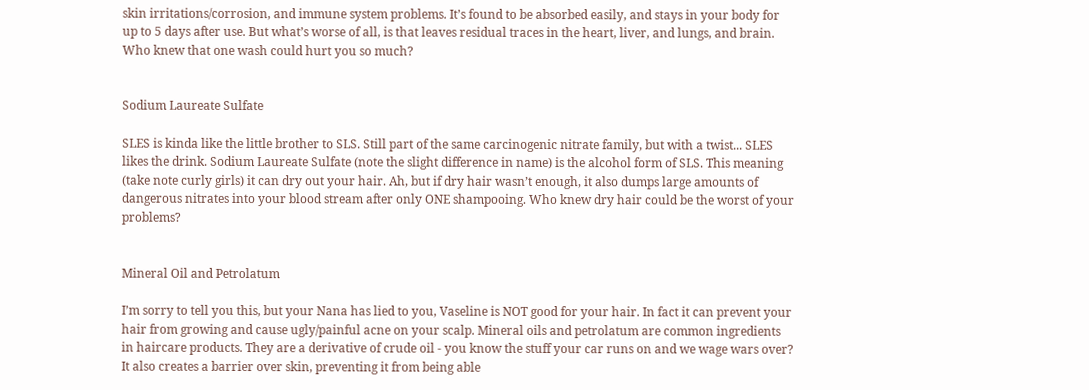skin irritations/corrosion, and immune system problems. It’s found to be absorbed easily, and stays in your body for up to 5 days after use. But what’s worse of all, is that leaves residual traces in the heart, liver, and lungs, and brain. Who knew that one wash could hurt you so much?


Sodium Laureate Sulfate

SLES is kinda like the little brother to SLS. Still part of the same carcinogenic nitrate family, but with a twist... SLES likes the drink. Sodium Laureate Sulfate (note the slight difference in name) is the alcohol form of SLS. This meaning (take note curly girls) it can dry out your hair. Ah, but if dry hair wasn’t enough, it also dumps large amounts of dangerous nitrates into your blood stream after only ONE shampooing. Who knew dry hair could be the worst of your problems?


Mineral Oil and Petrolatum

I’m sorry to tell you this, but your Nana has lied to you, Vaseline is NOT good for your hair. In fact it can prevent your hair from growing and cause ugly/painful acne on your scalp. Mineral oils and petrolatum are common ingredients in haircare products. They are a derivative of crude oil - you know the stuff your car runs on and we wage wars over? It also creates a barrier over skin, preventing it from being able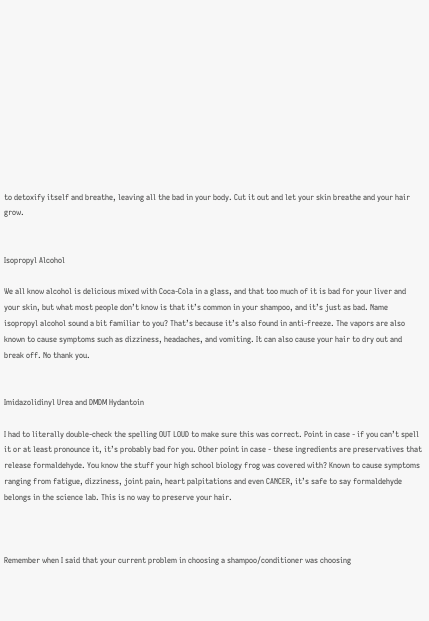to detoxify itself and breathe, leaving all the bad in your body. Cut it out and let your skin breathe and your hair grow.


Isopropyl Alcohol

We all know alcohol is delicious mixed with Coca-Cola in a glass, and that too much of it is bad for your liver and your skin, but what most people don’t know is that it’s common in your shampoo, and it’s just as bad. Name isopropyl alcohol sound a bit familiar to you? That’s because it’s also found in anti-freeze. The vapors are also known to cause symptoms such as dizziness, headaches, and vomiting. It can also cause your hair to dry out and break off. No thank you.


Imidazolidinyl Urea and DMDM Hydantoin

I had to literally double-check the spelling OUT LOUD to make sure this was correct. Point in case - if you can’t spell it or at least pronounce it, it’s probably bad for you. Other point in case - these ingredients are preservatives that release formaldehyde. You know the stuff your high school biology frog was covered with? Known to cause symptoms ranging from fatigue, dizziness, joint pain, heart palpitations and even CANCER, it’s safe to say formaldehyde belongs in the science lab. This is no way to preserve your hair.



Remember when I said that your current problem in choosing a shampoo/conditioner was choosing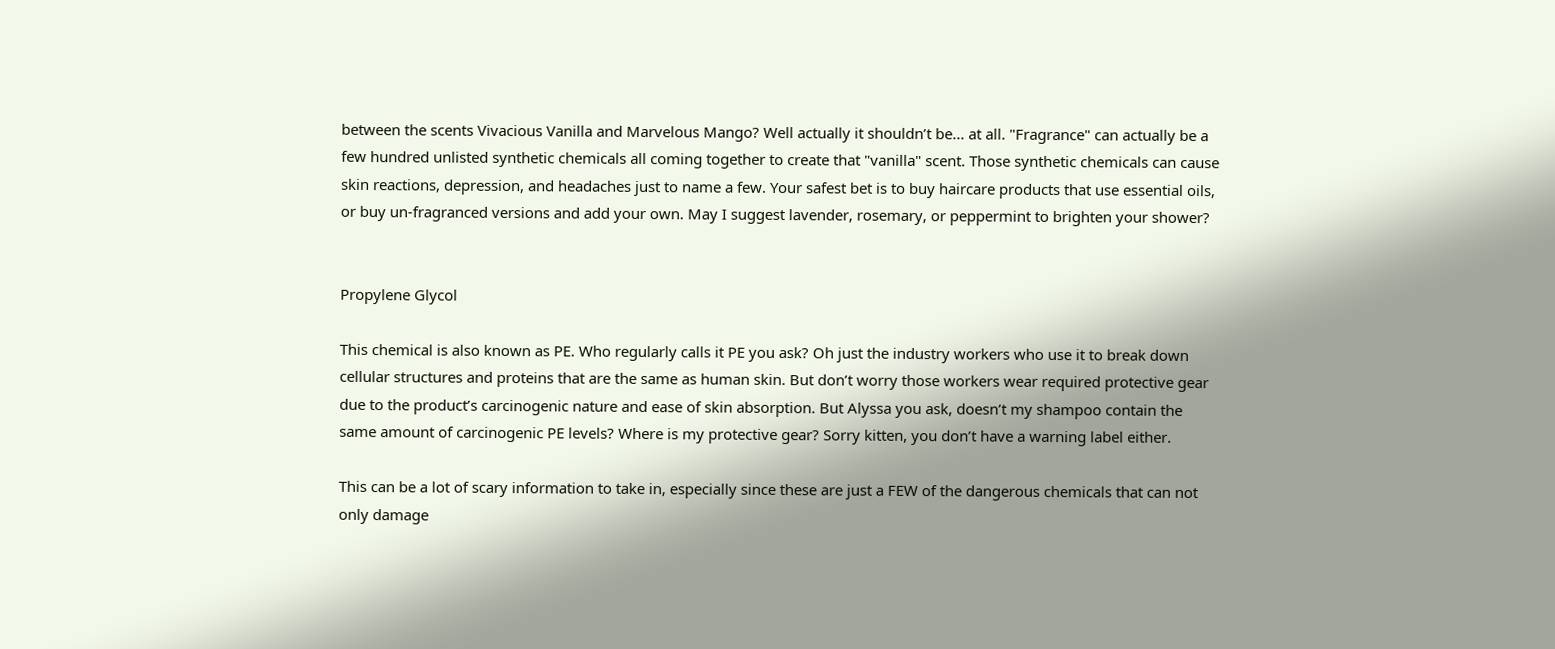between the scents Vivacious Vanilla and Marvelous Mango? Well actually it shouldn’t be... at all. "Fragrance" can actually be a few hundred unlisted synthetic chemicals all coming together to create that "vanilla" scent. Those synthetic chemicals can cause skin reactions, depression, and headaches just to name a few. Your safest bet is to buy haircare products that use essential oils, or buy un-fragranced versions and add your own. May I suggest lavender, rosemary, or peppermint to brighten your shower?


Propylene Glycol

This chemical is also known as PE. Who regularly calls it PE you ask? Oh just the industry workers who use it to break down cellular structures and proteins that are the same as human skin. But don’t worry those workers wear required protective gear due to the product’s carcinogenic nature and ease of skin absorption. But Alyssa you ask, doesn’t my shampoo contain the same amount of carcinogenic PE levels? Where is my protective gear? Sorry kitten, you don’t have a warning label either.

This can be a lot of scary information to take in, especially since these are just a FEW of the dangerous chemicals that can not only damage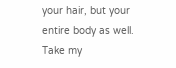your hair, but your entire body as well. Take my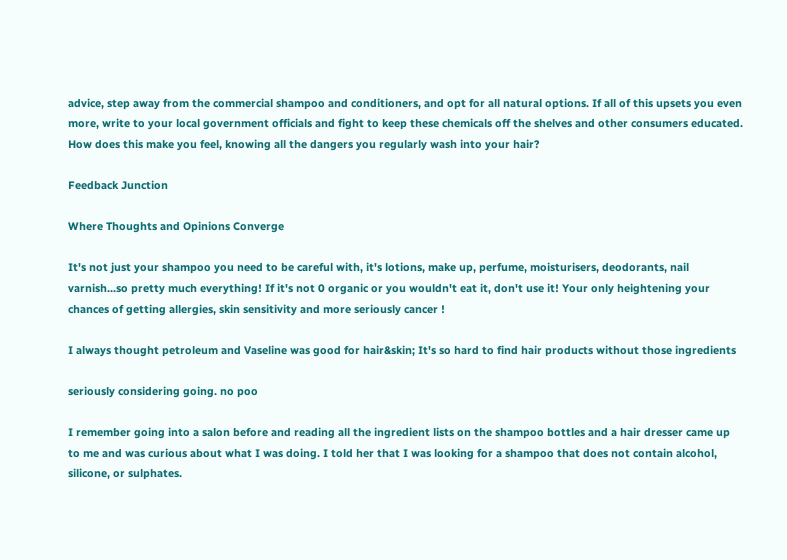advice, step away from the commercial shampoo and conditioners, and opt for all natural options. If all of this upsets you even more, write to your local government officials and fight to keep these chemicals off the shelves and other consumers educated. How does this make you feel, knowing all the dangers you regularly wash into your hair?

Feedback Junction

Where Thoughts and Opinions Converge

It's not just your shampoo you need to be careful with, it's lotions, make up, perfume, moisturisers, deodorants, nail varnish...so pretty much everything! If it's not 0 organic or you wouldn't eat it, don't use it! Your only heightening your chances of getting allergies, skin sensitivity and more seriously cancer !

I always thought petroleum and Vaseline was good for hair&skin; It's so hard to find hair products without those ingredients

seriously considering going. no poo

I remember going into a salon before and reading all the ingredient lists on the shampoo bottles and a hair dresser came up to me and was curious about what I was doing. I told her that I was looking for a shampoo that does not contain alcohol, silicone, or sulphates.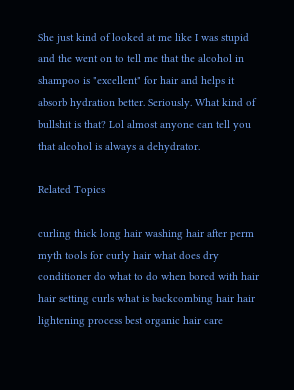She just kind of looked at me like I was stupid and the went on to tell me that the alcohol in shampoo is "excellent" for hair and helps it absorb hydration better. Seriously. What kind of bullshit is that? Lol almost anyone can tell you that alcohol is always a dehydrator.

Related Topics

curling thick long hair washing hair after perm myth tools for curly hair what does dry conditioner do what to do when bored with hair hair setting curls what is backcombing hair hair lightening process best organic hair care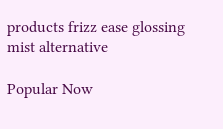products frizz ease glossing mist alternative

Popular Now